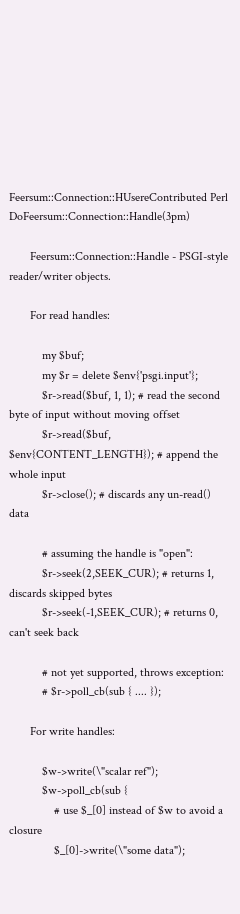Feersum::Connection::HUsereContributed Perl DoFeersum::Connection::Handle(3pm)

       Feersum::Connection::Handle - PSGI-style reader/writer objects.

       For read handles:

           my $buf;
           my $r = delete $env{'psgi.input'};
           $r->read($buf, 1, 1); # read the second byte of input without moving offset
           $r->read($buf, $env{CONTENT_LENGTH}); # append the whole input
           $r->close(); # discards any un-read() data

           # assuming the handle is "open":
           $r->seek(2,SEEK_CUR); # returns 1, discards skipped bytes
           $r->seek(-1,SEEK_CUR); # returns 0, can't seek back

           # not yet supported, throws exception:
           # $r->poll_cb(sub { .... });

       For write handles:

           $w->write(\"scalar ref");
           $w->poll_cb(sub {
               # use $_[0] instead of $w to avoid a closure
               $_[0]->write(\"some data");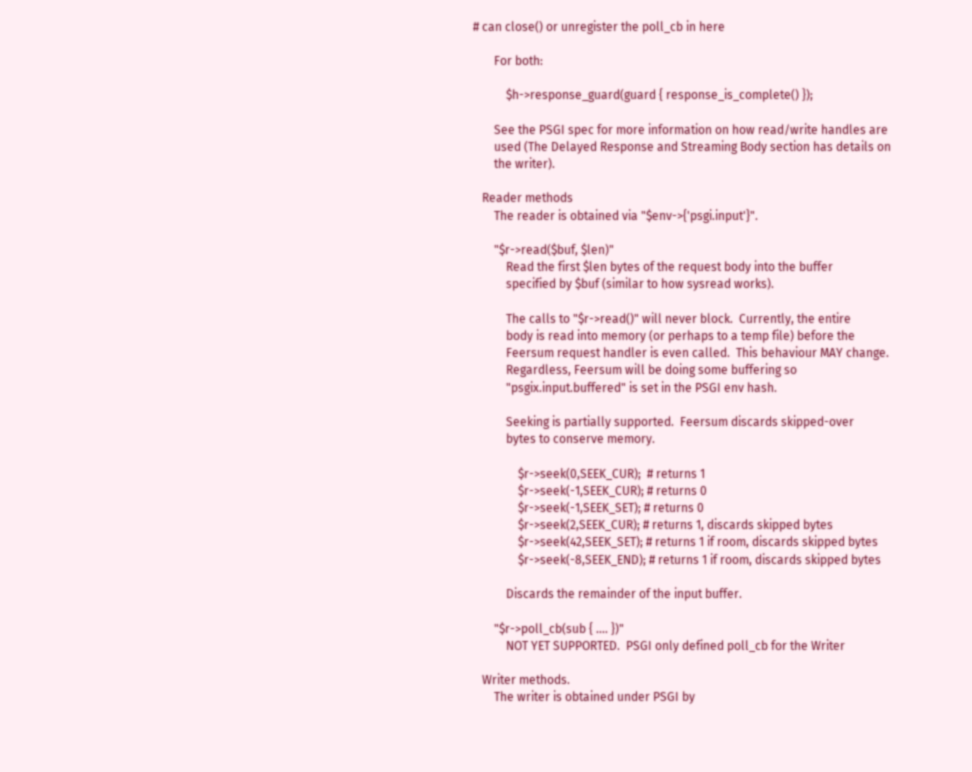# can close() or unregister the poll_cb in here

       For both:

           $h->response_guard(guard { response_is_complete() });

       See the PSGI spec for more information on how read/write handles are
       used (The Delayed Response and Streaming Body section has details on
       the writer).

   Reader methods
       The reader is obtained via "$env->{'psgi.input'}".

       "$r->read($buf, $len)"
           Read the first $len bytes of the request body into the buffer
           specified by $buf (similar to how sysread works).

           The calls to "$r->read()" will never block.  Currently, the entire
           body is read into memory (or perhaps to a temp file) before the
           Feersum request handler is even called.  This behaviour MAY change.
           Regardless, Feersum will be doing some buffering so
           "psgix.input.buffered" is set in the PSGI env hash.

           Seeking is partially supported.  Feersum discards skipped-over
           bytes to conserve memory.

               $r->seek(0,SEEK_CUR);  # returns 1
               $r->seek(-1,SEEK_CUR); # returns 0
               $r->seek(-1,SEEK_SET); # returns 0
               $r->seek(2,SEEK_CUR); # returns 1, discards skipped bytes
               $r->seek(42,SEEK_SET); # returns 1 if room, discards skipped bytes
               $r->seek(-8,SEEK_END); # returns 1 if room, discards skipped bytes

           Discards the remainder of the input buffer.

       "$r->poll_cb(sub { .... })"
           NOT YET SUPPORTED.  PSGI only defined poll_cb for the Writer

   Writer methods.
       The writer is obtained under PSGI by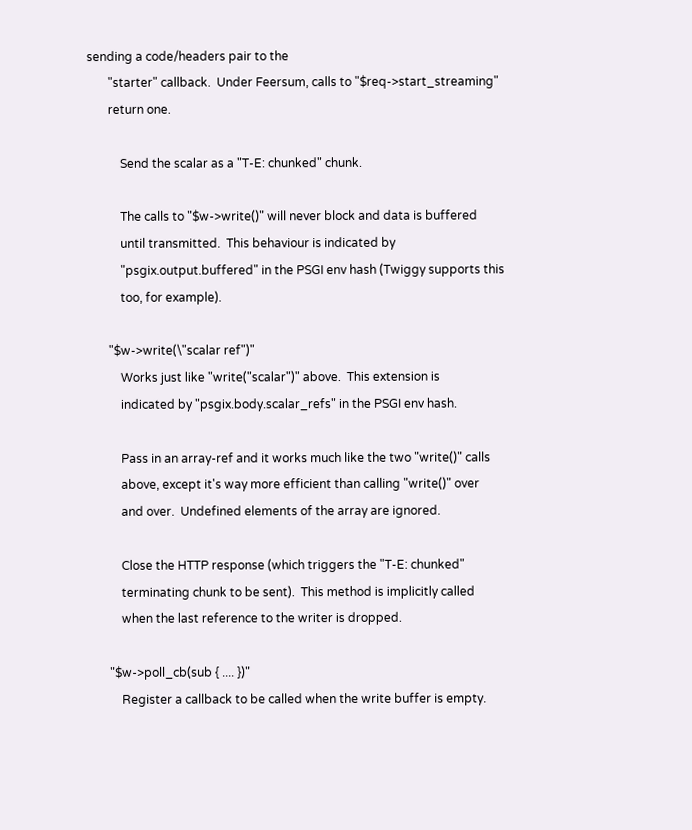sending a code/headers pair to the
       "starter" callback.  Under Feersum, calls to "$req->start_streaming"
       return one.

           Send the scalar as a "T-E: chunked" chunk.

           The calls to "$w->write()" will never block and data is buffered
           until transmitted.  This behaviour is indicated by
           "psgix.output.buffered" in the PSGI env hash (Twiggy supports this
           too, for example).

       "$w->write(\"scalar ref")"
           Works just like "write("scalar")" above.  This extension is
           indicated by "psgix.body.scalar_refs" in the PSGI env hash.

           Pass in an array-ref and it works much like the two "write()" calls
           above, except it's way more efficient than calling "write()" over
           and over.  Undefined elements of the array are ignored.

           Close the HTTP response (which triggers the "T-E: chunked"
           terminating chunk to be sent).  This method is implicitly called
           when the last reference to the writer is dropped.

       "$w->poll_cb(sub { .... })"
           Register a callback to be called when the write buffer is empty.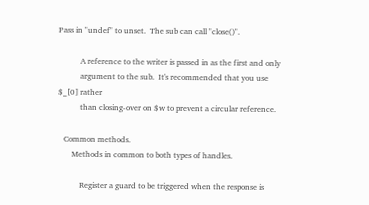Pass in "undef" to unset.  The sub can call "close()".

           A reference to the writer is passed in as the first and only
           argument to the sub.  It's recommended that you use $_[0] rather
           than closing-over on $w to prevent a circular reference.

   Common methods.
       Methods in common to both types of handles.

           Register a guard to be triggered when the response is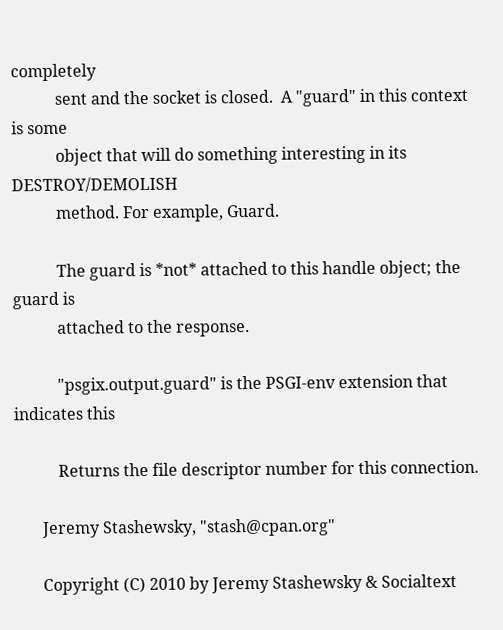completely
           sent and the socket is closed.  A "guard" in this context is some
           object that will do something interesting in its DESTROY/DEMOLISH
           method. For example, Guard.

           The guard is *not* attached to this handle object; the guard is
           attached to the response.

           "psgix.output.guard" is the PSGI-env extension that indicates this

           Returns the file descriptor number for this connection.

       Jeremy Stashewsky, "stash@cpan.org"

       Copyright (C) 2010 by Jeremy Stashewsky & Socialtext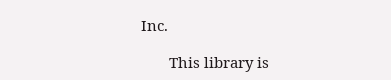Inc.

       This library is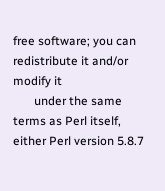free software; you can redistribute it and/or modify it
       under the same terms as Perl itself, either Perl version 5.8.7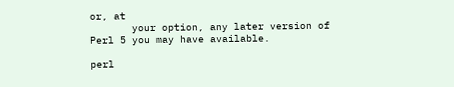or, at
       your option, any later version of Perl 5 you may have available.

perl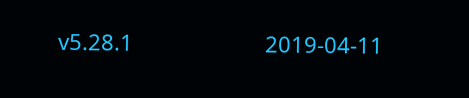v5.28.1                      2019-04-11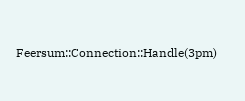Feersum::Connection::Handle(3pm)